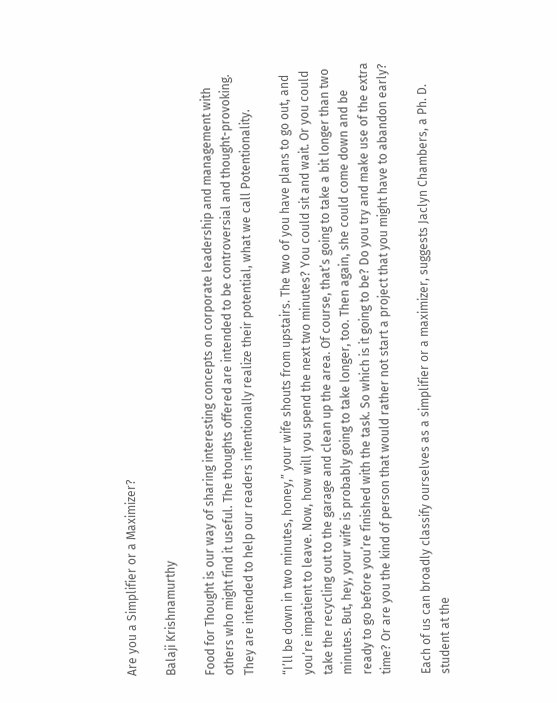Are you a Simplifier or a Maximizer?

Balaji Krishnamurthy

Food for Thought is our way of sharing interesting concepts on corporate leadership and management with others who might find it useful. The thoughts offered are intended to be controversial and thought-provoking. They are intended to help our readers intentionally realize their potential, what we call Potentionality.

“I’ll be down in two minutes, honey,” your wife shouts from upstairs. The two of you have plans to go out, and you’re impatient to leave. Now, how will you spend the next two minutes? You could sit and wait. Or you could take the recycling out to the garage and clean up the area. Of course, that’s going to take a bit longer than two minutes. But, hey, your wife is probably going to take longer, too. Then again, she could come down and be ready to go before you’re finished with the task. So which is it going to be? Do you try and make use of the extra time? Or are you the kind of person that would rather not start a project that you might have to abandon early?

Each of us can broadly classify ourselves as a simplifier or a maximizer, suggests Jaclyn Chambers, a Ph. D. student at the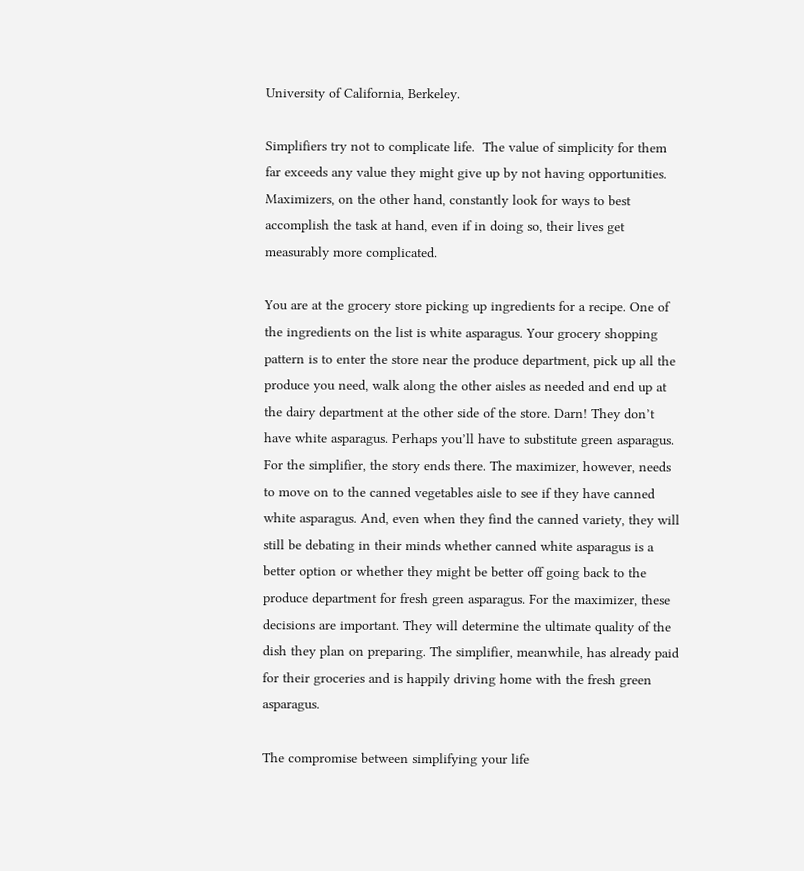University of California, Berkeley.

Simplifiers try not to complicate life.  The value of simplicity for them far exceeds any value they might give up by not having opportunities. Maximizers, on the other hand, constantly look for ways to best accomplish the task at hand, even if in doing so, their lives get measurably more complicated.

You are at the grocery store picking up ingredients for a recipe. One of the ingredients on the list is white asparagus. Your grocery shopping pattern is to enter the store near the produce department, pick up all the produce you need, walk along the other aisles as needed and end up at the dairy department at the other side of the store. Darn! They don’t have white asparagus. Perhaps you’ll have to substitute green asparagus.  For the simplifier, the story ends there. The maximizer, however, needs to move on to the canned vegetables aisle to see if they have canned white asparagus. And, even when they find the canned variety, they will still be debating in their minds whether canned white asparagus is a better option or whether they might be better off going back to the produce department for fresh green asparagus. For the maximizer, these decisions are important. They will determine the ultimate quality of the dish they plan on preparing. The simplifier, meanwhile, has already paid for their groceries and is happily driving home with the fresh green asparagus.

The compromise between simplifying your life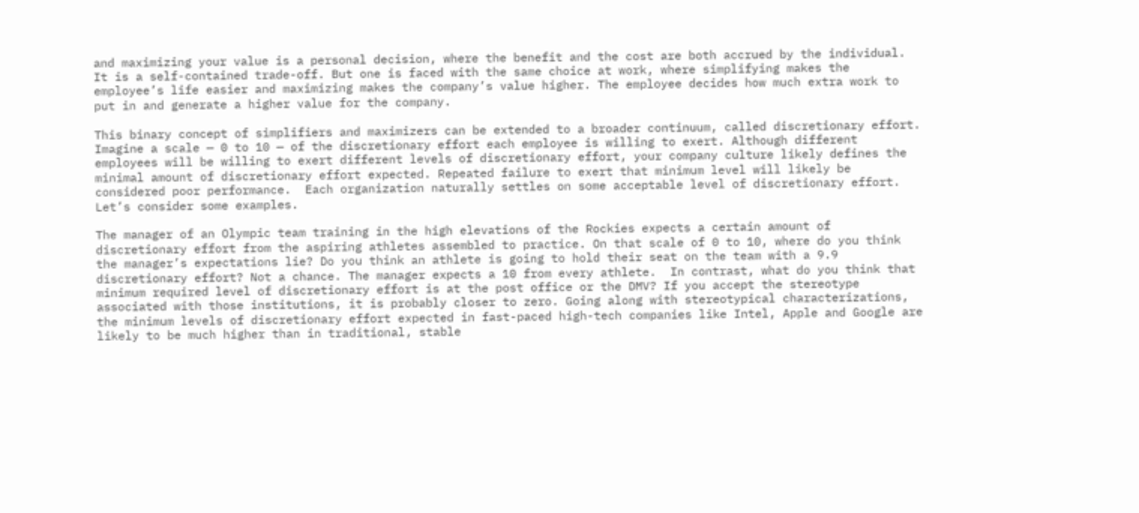and maximizing your value is a personal decision, where the benefit and the cost are both accrued by the individual. It is a self-contained trade-off. But one is faced with the same choice at work, where simplifying makes the employee’s life easier and maximizing makes the company’s value higher. The employee decides how much extra work to put in and generate a higher value for the company.

This binary concept of simplifiers and maximizers can be extended to a broader continuum, called discretionary effort.  Imagine a scale — 0 to 10 — of the discretionary effort each employee is willing to exert. Although different employees will be willing to exert different levels of discretionary effort, your company culture likely defines the minimal amount of discretionary effort expected. Repeated failure to exert that minimum level will likely be considered poor performance.  Each organization naturally settles on some acceptable level of discretionary effort.  Let’s consider some examples.

The manager of an Olympic team training in the high elevations of the Rockies expects a certain amount of discretionary effort from the aspiring athletes assembled to practice. On that scale of 0 to 10, where do you think the manager’s expectations lie? Do you think an athlete is going to hold their seat on the team with a 9.9 discretionary effort? Not a chance. The manager expects a 10 from every athlete.  In contrast, what do you think that minimum required level of discretionary effort is at the post office or the DMV? If you accept the stereotype associated with those institutions, it is probably closer to zero. Going along with stereotypical characterizations, the minimum levels of discretionary effort expected in fast-paced high-tech companies like Intel, Apple and Google are likely to be much higher than in traditional, stable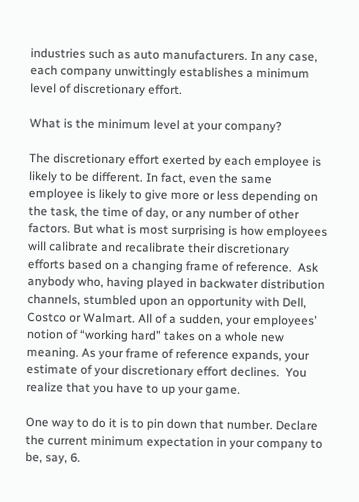industries such as auto manufacturers. In any case, each company unwittingly establishes a minimum level of discretionary effort.

What is the minimum level at your company?

The discretionary effort exerted by each employee is likely to be different. In fact, even the same employee is likely to give more or less depending on the task, the time of day, or any number of other factors. But what is most surprising is how employees will calibrate and recalibrate their discretionary efforts based on a changing frame of reference.  Ask anybody who, having played in backwater distribution channels, stumbled upon an opportunity with Dell, Costco or Walmart. All of a sudden, your employees’ notion of “working hard” takes on a whole new meaning. As your frame of reference expands, your estimate of your discretionary effort declines.  You realize that you have to up your game.

One way to do it is to pin down that number. Declare the current minimum expectation in your company to be, say, 6.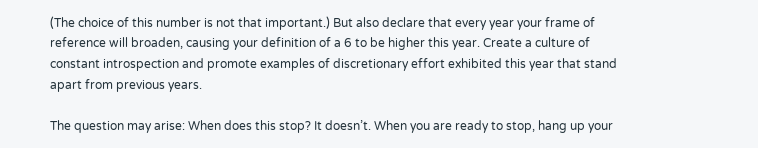(The choice of this number is not that important.) But also declare that every year your frame of reference will broaden, causing your definition of a 6 to be higher this year. Create a culture of constant introspection and promote examples of discretionary effort exhibited this year that stand apart from previous years.

The question may arise: When does this stop? It doesn’t. When you are ready to stop, hang up your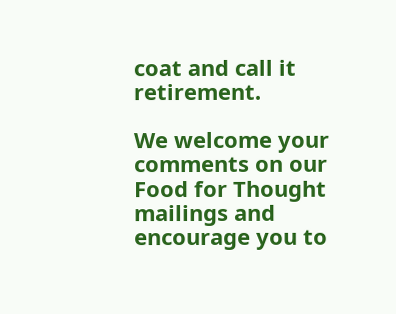coat and call it retirement.

We welcome your comments on our Food for Thought mailings and encourage you to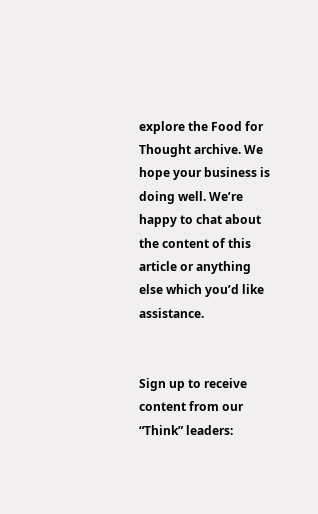explore the Food for Thought archive. We hope your business is doing well. We’re happy to chat about the content of this article or anything else which you’d like assistance.


Sign up to receive content from our “Think” leaders: